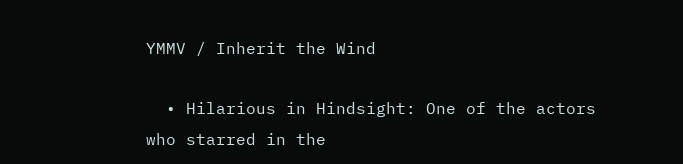YMMV / Inherit the Wind

  • Hilarious in Hindsight: One of the actors who starred in the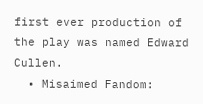first ever production of the play was named Edward Cullen.
  • Misaimed Fandom: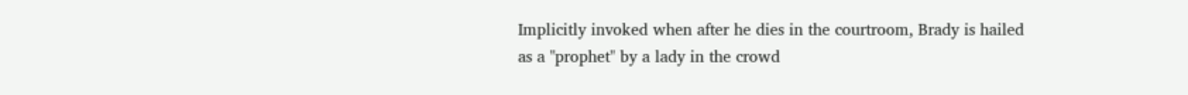Implicitly invoked when after he dies in the courtroom, Brady is hailed as a "prophet" by a lady in the crowd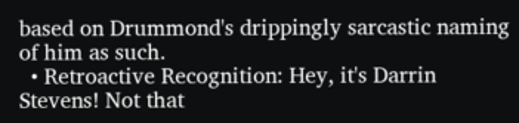based on Drummond's drippingly sarcastic naming of him as such.
  • Retroactive Recognition: Hey, it's Darrin Stevens! Not that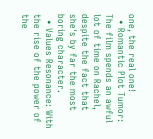one, the real one!
  • Romantic Plot Tumor: The film spends an awful lot of time on Rachel, despite the fact that she's by far the most boring character.
  • Values Resonance: With the rise of the power of the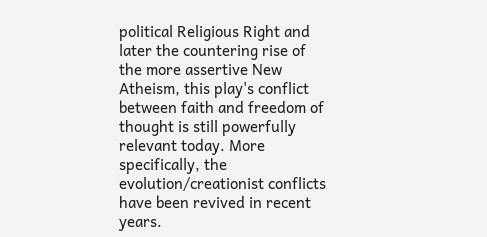political Religious Right and later the countering rise of the more assertive New Atheism, this play's conflict between faith and freedom of thought is still powerfully relevant today. More specifically, the evolution/creationist conflicts have been revived in recent years.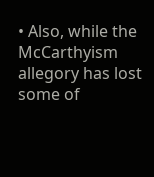• Also, while the McCarthyism allegory has lost some of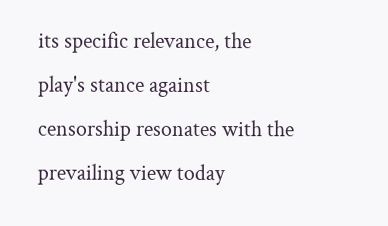its specific relevance, the play's stance against censorship resonates with the prevailing view today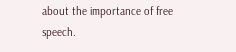about the importance of free speech.